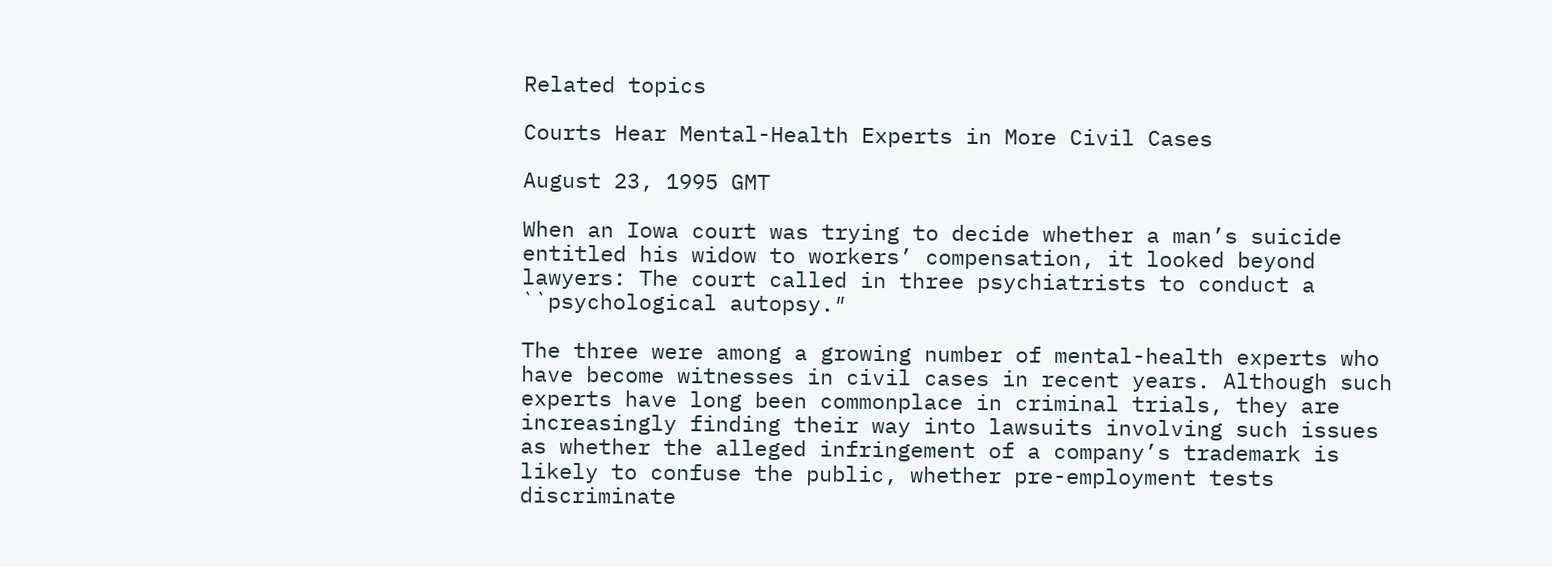Related topics

Courts Hear Mental-Health Experts in More Civil Cases

August 23, 1995 GMT

When an Iowa court was trying to decide whether a man’s suicide entitled his widow to workers’ compensation, it looked beyond lawyers: The court called in three psychiatrists to conduct a ``psychological autopsy.″

The three were among a growing number of mental-health experts who have become witnesses in civil cases in recent years. Although such experts have long been commonplace in criminal trials, they are increasingly finding their way into lawsuits involving such issues as whether the alleged infringement of a company’s trademark is likely to confuse the public, whether pre-employment tests discriminate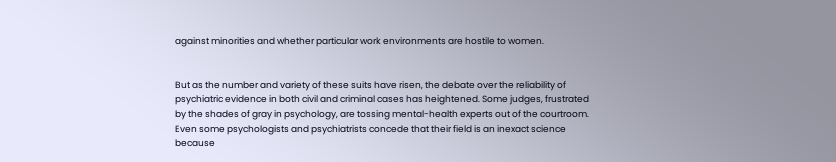against minorities and whether particular work environments are hostile to women.


But as the number and variety of these suits have risen, the debate over the reliability of psychiatric evidence in both civil and criminal cases has heightened. Some judges, frustrated by the shades of gray in psychology, are tossing mental-health experts out of the courtroom. Even some psychologists and psychiatrists concede that their field is an inexact science because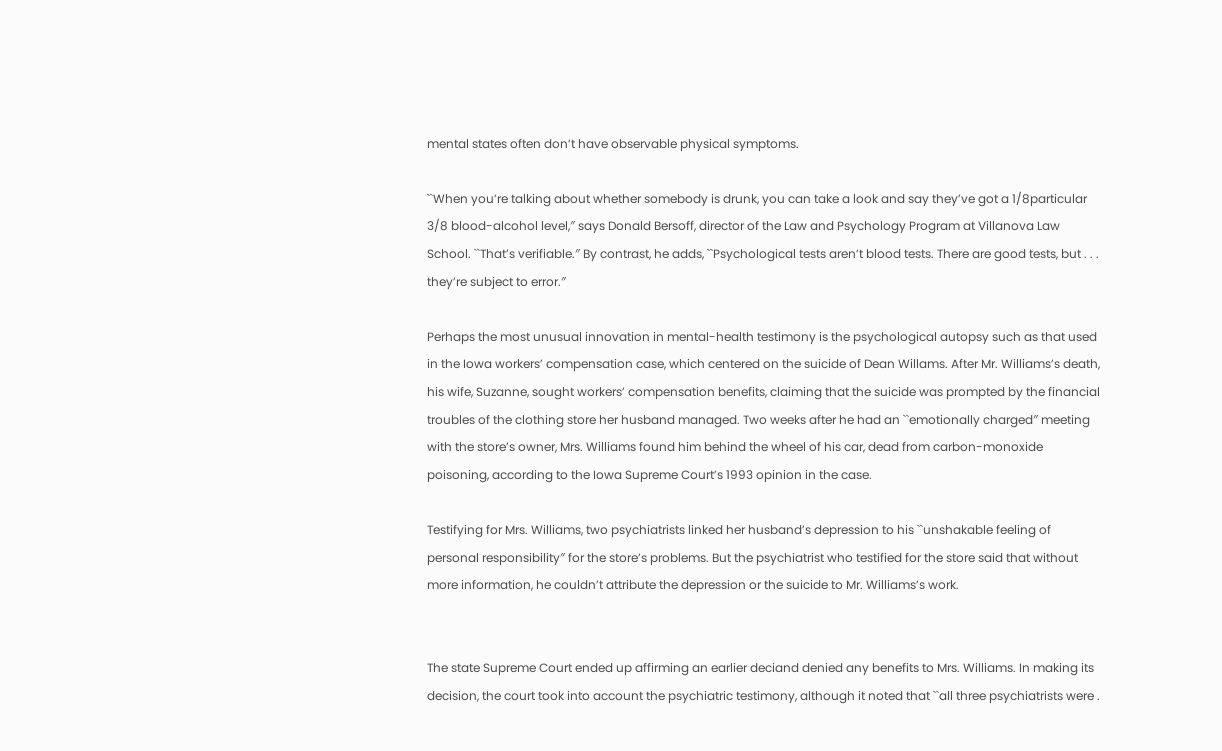mental states often don’t have observable physical symptoms.

``When you’re talking about whether somebody is drunk, you can take a look and say they’ve got a 1/8particular 3/8 blood-alcohol level,″ says Donald Bersoff, director of the Law and Psychology Program at Villanova Law School. ``That’s verifiable.″ By contrast, he adds, ``Psychological tests aren’t blood tests. There are good tests, but . . . they’re subject to error.″

Perhaps the most unusual innovation in mental-health testimony is the psychological autopsy such as that used in the Iowa workers’ compensation case, which centered on the suicide of Dean Willams. After Mr. Williams’s death, his wife, Suzanne, sought workers’ compensation benefits, claiming that the suicide was prompted by the financial troubles of the clothing store her husband managed. Two weeks after he had an ``emotionally charged″ meeting with the store’s owner, Mrs. Williams found him behind the wheel of his car, dead from carbon-monoxide poisoning, according to the Iowa Supreme Court’s 1993 opinion in the case.

Testifying for Mrs. Williams, two psychiatrists linked her husband’s depression to his ``unshakable feeling of personal responsibility″ for the store’s problems. But the psychiatrist who testified for the store said that without more information, he couldn’t attribute the depression or the suicide to Mr. Williams’s work.


The state Supreme Court ended up affirming an earlier deciand denied any benefits to Mrs. Williams. In making its decision, the court took into account the psychiatric testimony, although it noted that ``all three psychiatrists were .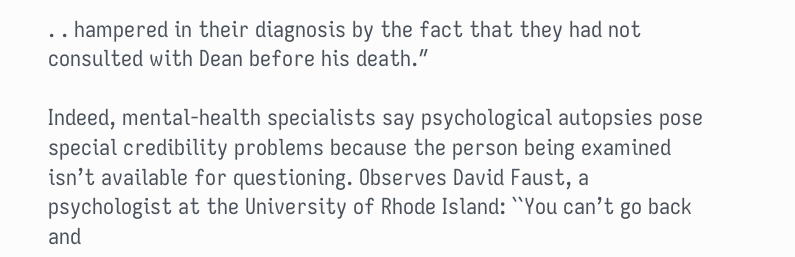. . hampered in their diagnosis by the fact that they had not consulted with Dean before his death.″

Indeed, mental-health specialists say psychological autopsies pose special credibility problems because the person being examined isn’t available for questioning. Observes David Faust, a psychologist at the University of Rhode Island: ``You can’t go back and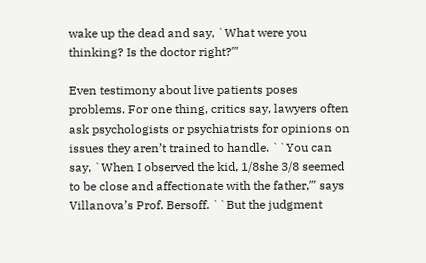wake up the dead and say, `What were you thinking? Is the doctor right?‴

Even testimony about live patients poses problems. For one thing, critics say, lawyers often ask psychologists or psychiatrists for opinions on issues they aren’t trained to handle. ``You can say, `When I observed the kid, 1/8she 3/8 seemed to be close and affectionate with the father,‴ says Villanova’s Prof. Bersoff. ``But the judgment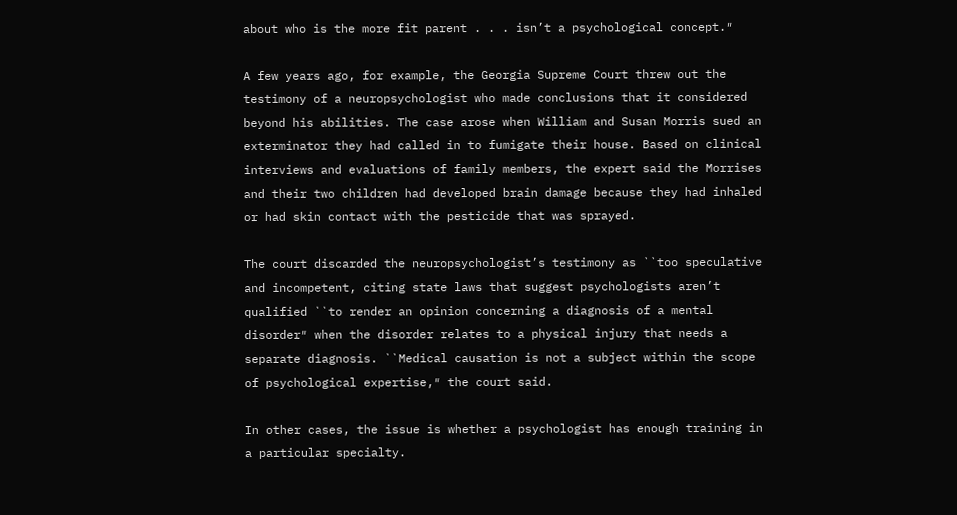about who is the more fit parent . . . isn’t a psychological concept.″

A few years ago, for example, the Georgia Supreme Court threw out the testimony of a neuropsychologist who made conclusions that it considered beyond his abilities. The case arose when William and Susan Morris sued an exterminator they had called in to fumigate their house. Based on clinical interviews and evaluations of family members, the expert said the Morrises and their two children had developed brain damage because they had inhaled or had skin contact with the pesticide that was sprayed.

The court discarded the neuropsychologist’s testimony as ``too speculative and incompetent, citing state laws that suggest psychologists aren’t qualified ``to render an opinion concerning a diagnosis of a mental disorder″ when the disorder relates to a physical injury that needs a separate diagnosis. ``Medical causation is not a subject within the scope of psychological expertise,″ the court said.

In other cases, the issue is whether a psychologist has enough training in a particular specialty.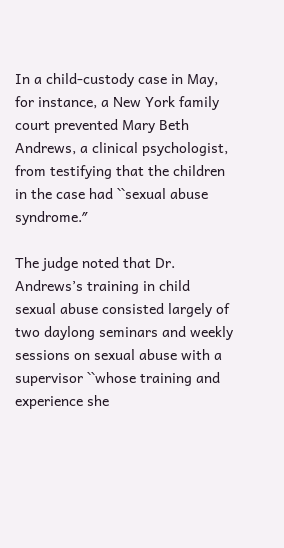In a child-custody case in May, for instance, a New York family court prevented Mary Beth Andrews, a clinical psychologist, from testifying that the children in the case had ``sexual abuse syndrome.″

The judge noted that Dr. Andrews’s training in child sexual abuse consisted largely of two daylong seminars and weekly sessions on sexual abuse with a supervisor ``whose training and experience she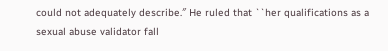could not adequately describe.″ He ruled that ``her qualifications as a sexual abuse validator fall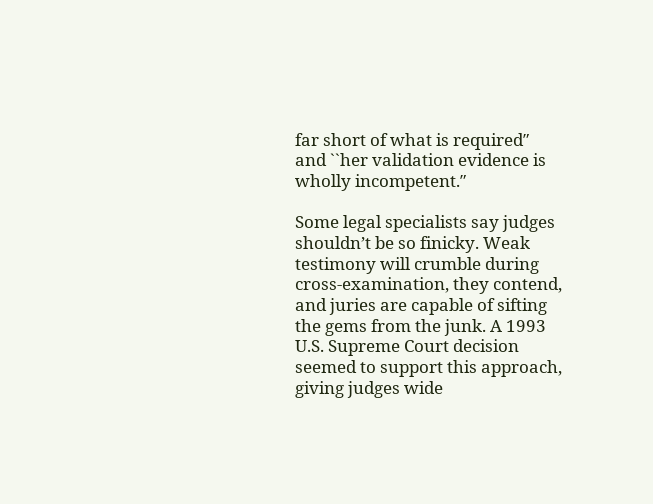far short of what is required″ and ``her validation evidence is wholly incompetent.″

Some legal specialists say judges shouldn’t be so finicky. Weak testimony will crumble during cross-examination, they contend, and juries are capable of sifting the gems from the junk. A 1993 U.S. Supreme Court decision seemed to support this approach, giving judges wide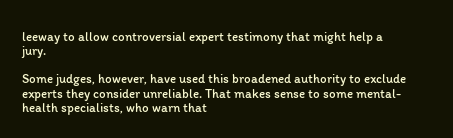leeway to allow controversial expert testimony that might help a jury.

Some judges, however, have used this broadened authority to exclude experts they consider unreliable. That makes sense to some mental-health specialists, who warn that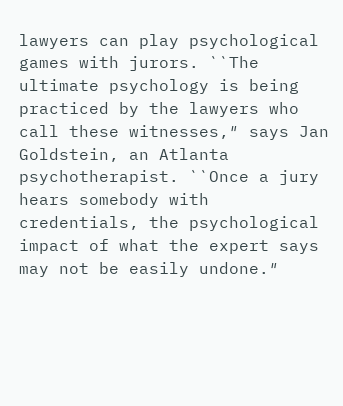lawyers can play psychological games with jurors. ``The ultimate psychology is being practiced by the lawyers who call these witnesses,″ says Jan Goldstein, an Atlanta psychotherapist. ``Once a jury hears somebody with credentials, the psychological impact of what the expert says may not be easily undone.″